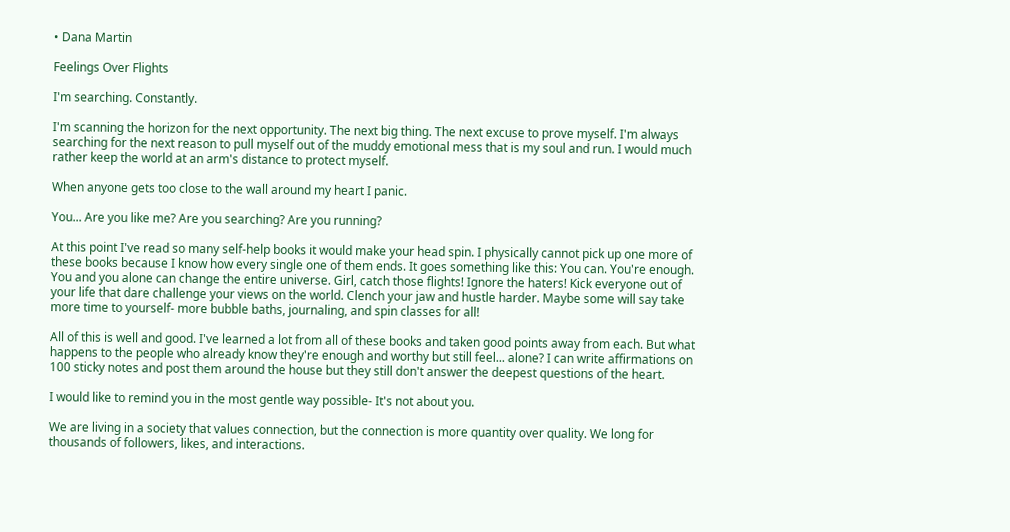• Dana Martin

Feelings Over Flights

I'm searching. Constantly.

I'm scanning the horizon for the next opportunity. The next big thing. The next excuse to prove myself. I'm always searching for the next reason to pull myself out of the muddy emotional mess that is my soul and run. I would much rather keep the world at an arm's distance to protect myself.

When anyone gets too close to the wall around my heart I panic.

You... Are you like me? Are you searching? Are you running?

At this point I've read so many self-help books it would make your head spin. I physically cannot pick up one more of these books because I know how every single one of them ends. It goes something like this: You can. You're enough. You and you alone can change the entire universe. Girl, catch those flights! Ignore the haters! Kick everyone out of your life that dare challenge your views on the world. Clench your jaw and hustle harder. Maybe some will say take more time to yourself- more bubble baths, journaling, and spin classes for all!

All of this is well and good. I've learned a lot from all of these books and taken good points away from each. But what happens to the people who already know they're enough and worthy but still feel... alone? I can write affirmations on 100 sticky notes and post them around the house but they still don't answer the deepest questions of the heart.

I would like to remind you in the most gentle way possible- It's not about you.

We are living in a society that values connection, but the connection is more quantity over quality. We long for thousands of followers, likes, and interactions.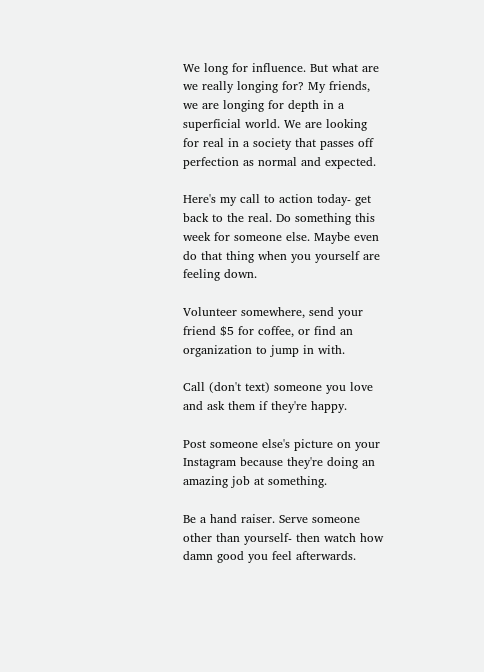We long for influence. But what are we really longing for? My friends, we are longing for depth in a superficial world. We are looking for real in a society that passes off perfection as normal and expected.

Here's my call to action today- get back to the real. Do something this week for someone else. Maybe even do that thing when you yourself are feeling down.

Volunteer somewhere, send your friend $5 for coffee, or find an organization to jump in with.

Call (don't text) someone you love and ask them if they're happy.

Post someone else's picture on your Instagram because they're doing an amazing job at something.

Be a hand raiser. Serve someone other than yourself- then watch how damn good you feel afterwards.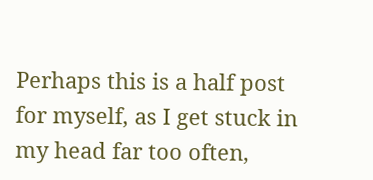Perhaps this is a half post for myself, as I get stuck in my head far too often,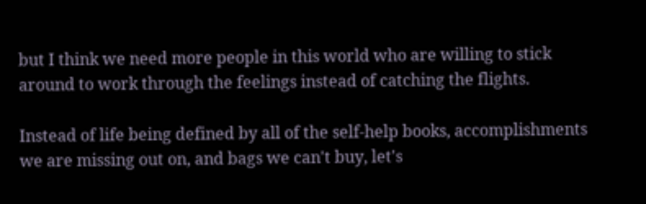but I think we need more people in this world who are willing to stick around to work through the feelings instead of catching the flights.

Instead of life being defined by all of the self-help books, accomplishments we are missing out on, and bags we can't buy, let's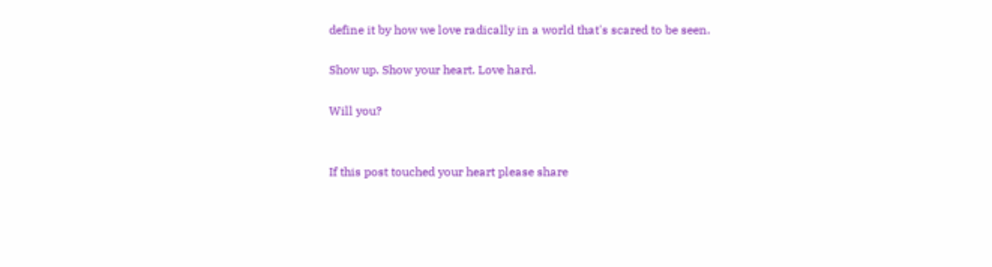define it by how we love radically in a world that's scared to be seen.

Show up. Show your heart. Love hard.

Will you?


If this post touched your heart please share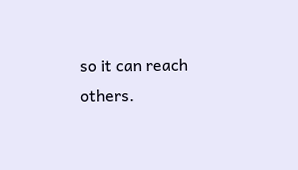so it can reach others.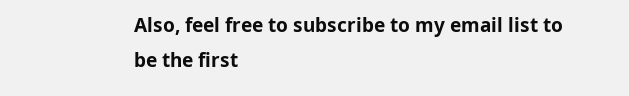Also, feel free to subscribe to my email list to be the first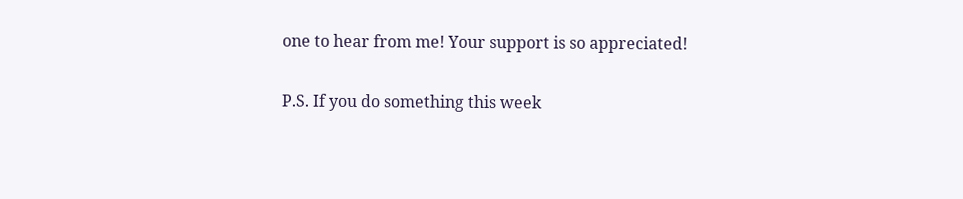one to hear from me! Your support is so appreciated!

P.S. If you do something this week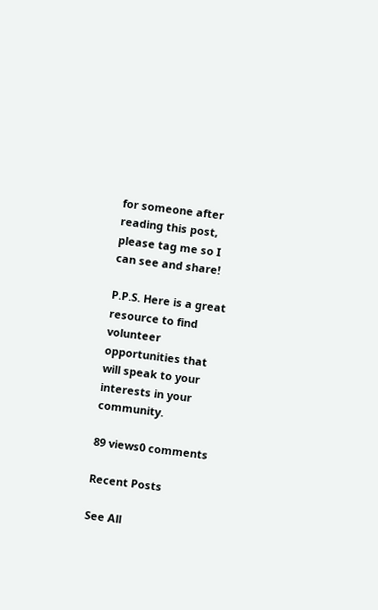for someone after reading this post, please tag me so I can see and share!

P.P.S. Here is a great resource to find volunteer opportunities that will speak to your interests in your community.

89 views0 comments

Recent Posts

See All